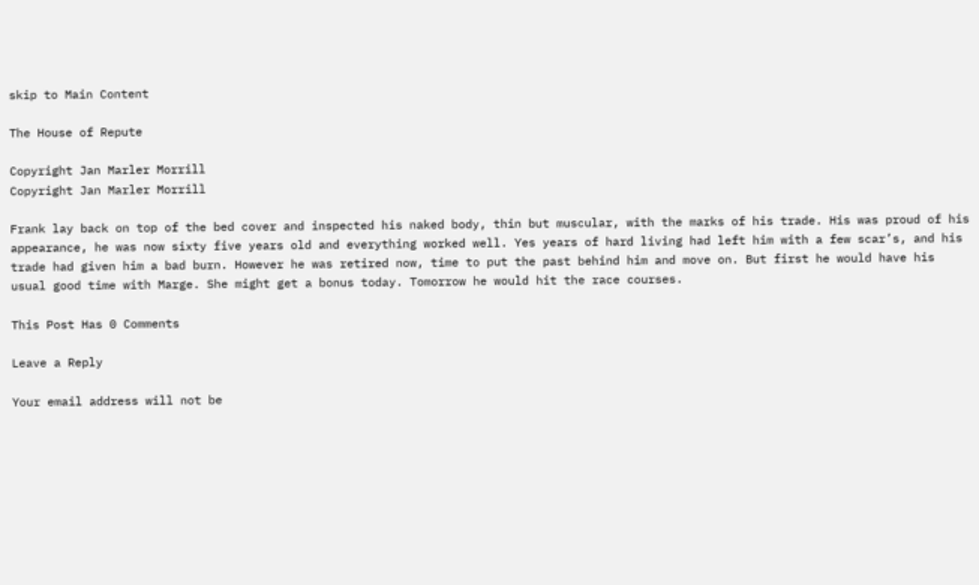skip to Main Content

The House of Repute

Copyright Jan Marler Morrill
Copyright Jan Marler Morrill

Frank lay back on top of the bed cover and inspected his naked body, thin but muscular, with the marks of his trade. His was proud of his appearance, he was now sixty five years old and everything worked well. Yes years of hard living had left him with a few scar’s, and his trade had given him a bad burn. However he was retired now, time to put the past behind him and move on. But first he would have his usual good time with Marge. She might get a bonus today. Tomorrow he would hit the race courses.

This Post Has 0 Comments

Leave a Reply

Your email address will not be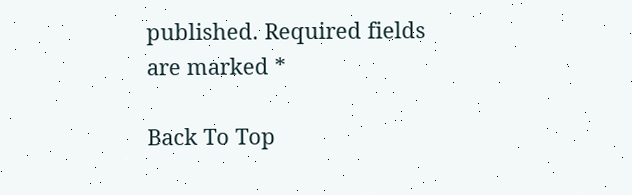published. Required fields are marked *

Back To Top